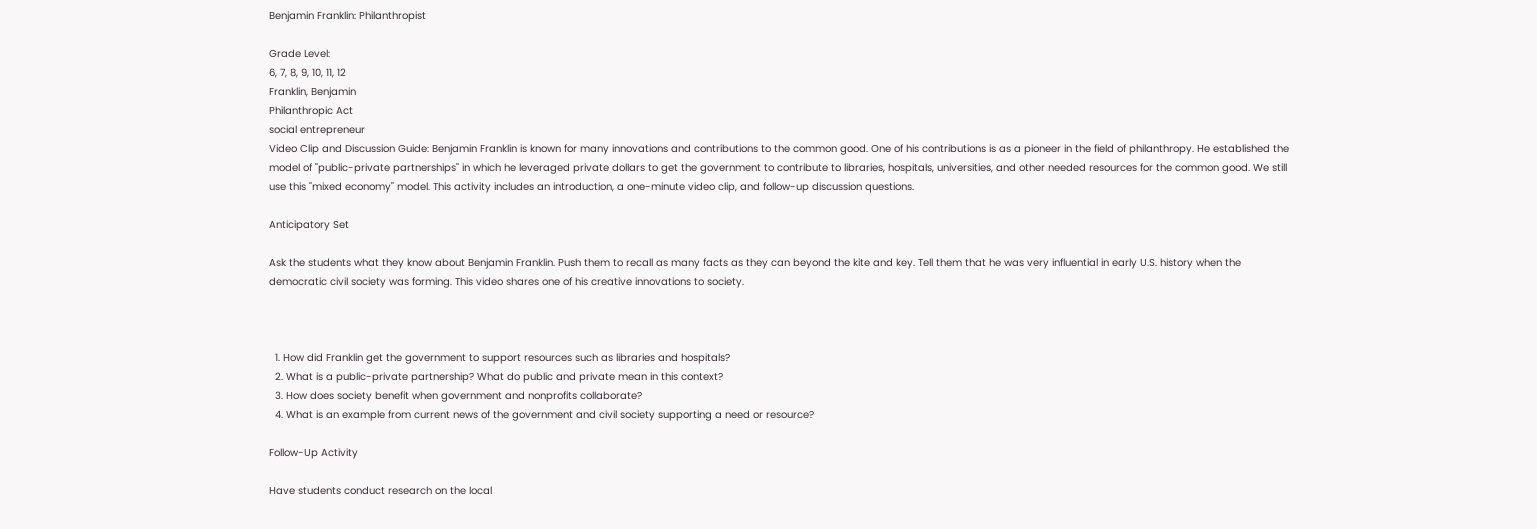Benjamin Franklin: Philanthropist

Grade Level:
6, 7, 8, 9, 10, 11, 12
Franklin, Benjamin
Philanthropic Act
social entrepreneur
Video Clip and Discussion Guide: Benjamin Franklin is known for many innovations and contributions to the common good. One of his contributions is as a pioneer in the field of philanthropy. He established the model of "public-private partnerships" in which he leveraged private dollars to get the government to contribute to libraries, hospitals, universities, and other needed resources for the common good. We still use this "mixed economy" model. This activity includes an introduction, a one-minute video clip, and follow-up discussion questions.

Anticipatory Set

Ask the students what they know about Benjamin Franklin. Push them to recall as many facts as they can beyond the kite and key. Tell them that he was very influential in early U.S. history when the democratic civil society was forming. This video shares one of his creative innovations to society.



  1. How did Franklin get the government to support resources such as libraries and hospitals?
  2. What is a public-private partnership? What do public and private mean in this context?
  3. How does society benefit when government and nonprofits collaborate?
  4. What is an example from current news of the government and civil society supporting a need or resource?

Follow-Up Activity

Have students conduct research on the local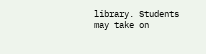library. Students may take on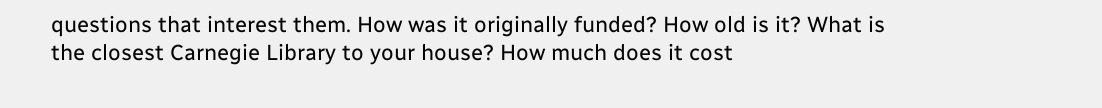questions that interest them. How was it originally funded? How old is it? What is the closest Carnegie Library to your house? How much does it cost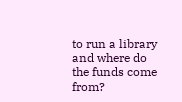to run a library and where do the funds come from?